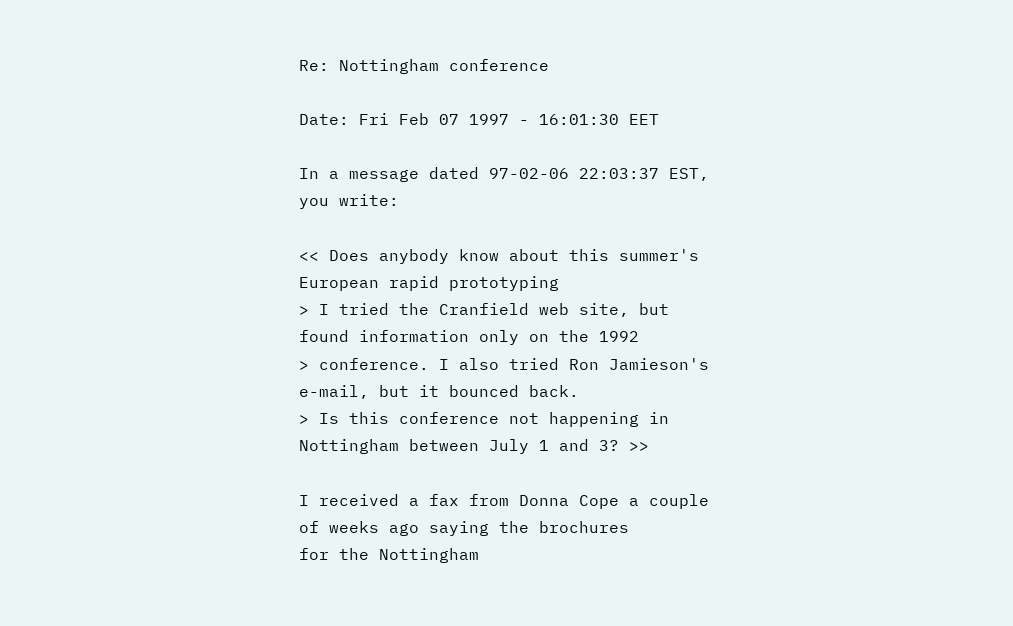Re: Nottingham conference

Date: Fri Feb 07 1997 - 16:01:30 EET

In a message dated 97-02-06 22:03:37 EST, you write:

<< Does anybody know about this summer's European rapid prototyping
> I tried the Cranfield web site, but found information only on the 1992
> conference. I also tried Ron Jamieson's e-mail, but it bounced back.
> Is this conference not happening in Nottingham between July 1 and 3? >>

I received a fax from Donna Cope a couple of weeks ago saying the brochures
for the Nottingham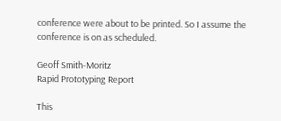conference were about to be printed. So I assume the
conference is on as scheduled.

Geoff Smith-Moritz
Rapid Prototyping Report

This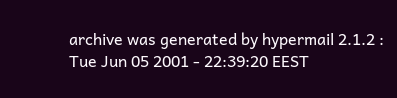archive was generated by hypermail 2.1.2 : Tue Jun 05 2001 - 22:39:20 EEST